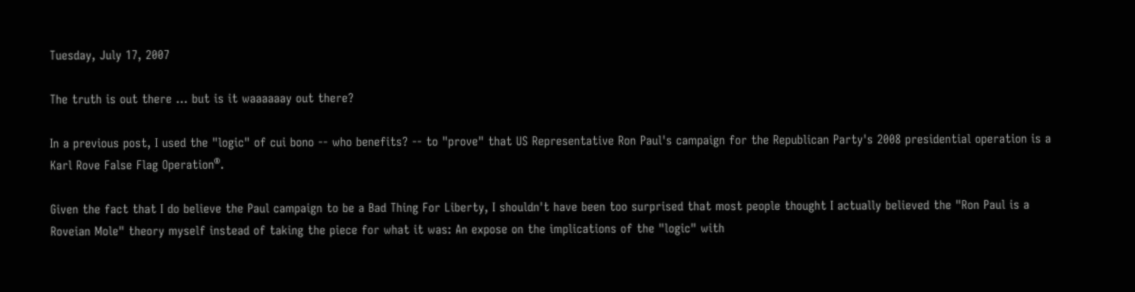Tuesday, July 17, 2007

The truth is out there ... but is it waaaaaay out there?

In a previous post, I used the "logic" of cui bono -- who benefits? -- to "prove" that US Representative Ron Paul's campaign for the Republican Party's 2008 presidential operation is a Karl Rove False Flag Operation®.

Given the fact that I do believe the Paul campaign to be a Bad Thing For Liberty, I shouldn't have been too surprised that most people thought I actually believed the "Ron Paul is a Roveian Mole" theory myself instead of taking the piece for what it was: An expose on the implications of the "logic" with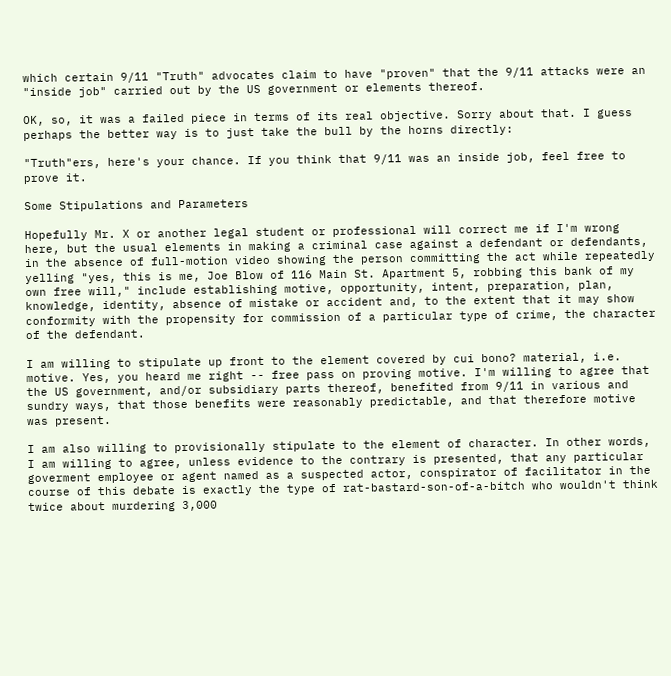which certain 9/11 "Truth" advocates claim to have "proven" that the 9/11 attacks were an "inside job" carried out by the US government or elements thereof.

OK, so, it was a failed piece in terms of its real objective. Sorry about that. I guess perhaps the better way is to just take the bull by the horns directly:

"Truth"ers, here's your chance. If you think that 9/11 was an inside job, feel free to prove it.

Some Stipulations and Parameters

Hopefully Mr. X or another legal student or professional will correct me if I'm wrong here, but the usual elements in making a criminal case against a defendant or defendants, in the absence of full-motion video showing the person committing the act while repeatedly yelling "yes, this is me, Joe Blow of 116 Main St. Apartment 5, robbing this bank of my own free will," include establishing motive, opportunity, intent, preparation, plan, knowledge, identity, absence of mistake or accident and, to the extent that it may show conformity with the propensity for commission of a particular type of crime, the character of the defendant.

I am willing to stipulate up front to the element covered by cui bono? material, i.e. motive. Yes, you heard me right -- free pass on proving motive. I'm willing to agree that the US government, and/or subsidiary parts thereof, benefited from 9/11 in various and sundry ways, that those benefits were reasonably predictable, and that therefore motive was present.

I am also willing to provisionally stipulate to the element of character. In other words, I am willing to agree, unless evidence to the contrary is presented, that any particular goverment employee or agent named as a suspected actor, conspirator of facilitator in the course of this debate is exactly the type of rat-bastard-son-of-a-bitch who wouldn't think twice about murdering 3,000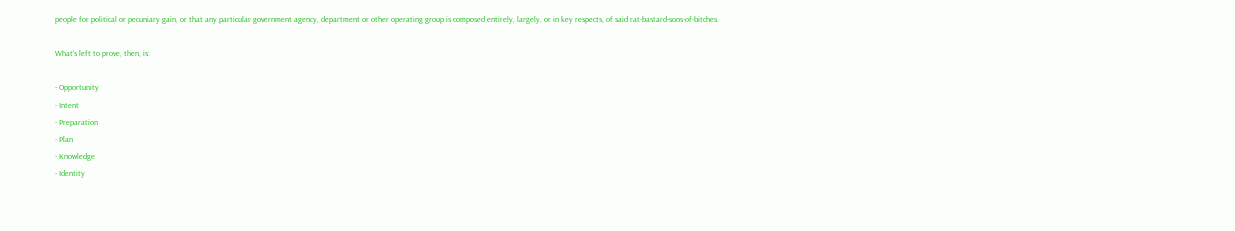people for political or pecuniary gain, or that any particular government agency, department or other operating group is composed entirely, largely, or in key respects, of said rat-bastard-sons-of-bitches.

What's left to prove, then, is:

- Opportunity
- Intent
- Preparation
- Plan
- Knowledge
- Identity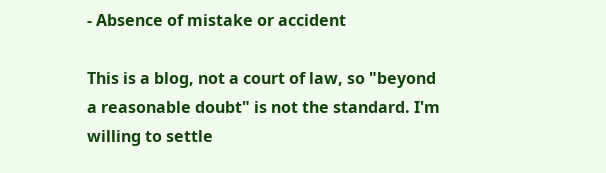- Absence of mistake or accident

This is a blog, not a court of law, so "beyond a reasonable doubt" is not the standard. I'm willing to settle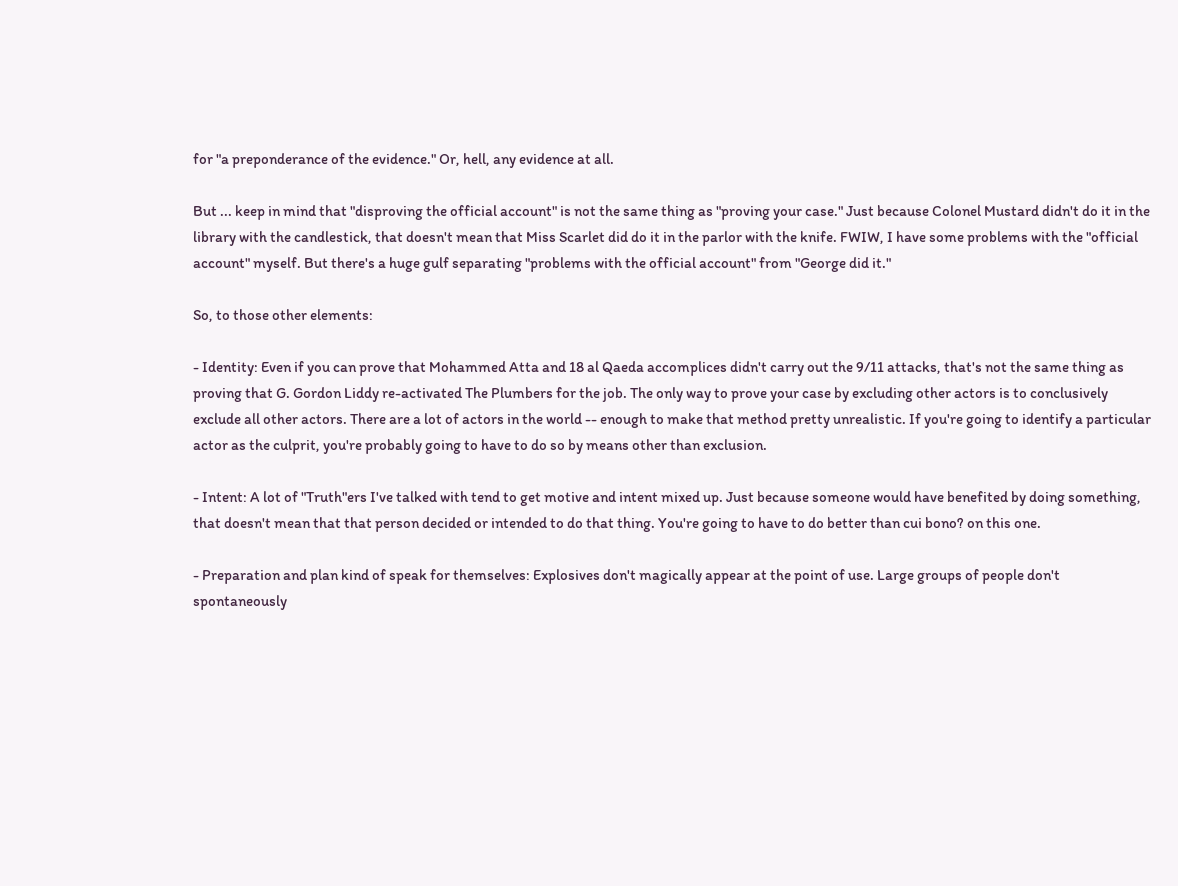for "a preponderance of the evidence." Or, hell, any evidence at all.

But ... keep in mind that "disproving the official account" is not the same thing as "proving your case." Just because Colonel Mustard didn't do it in the library with the candlestick, that doesn't mean that Miss Scarlet did do it in the parlor with the knife. FWIW, I have some problems with the "official account" myself. But there's a huge gulf separating "problems with the official account" from "George did it."

So, to those other elements:

- Identity: Even if you can prove that Mohammed Atta and 18 al Qaeda accomplices didn't carry out the 9/11 attacks, that's not the same thing as proving that G. Gordon Liddy re-activated The Plumbers for the job. The only way to prove your case by excluding other actors is to conclusively exclude all other actors. There are a lot of actors in the world -- enough to make that method pretty unrealistic. If you're going to identify a particular actor as the culprit, you're probably going to have to do so by means other than exclusion.

- Intent: A lot of "Truth"ers I've talked with tend to get motive and intent mixed up. Just because someone would have benefited by doing something, that doesn't mean that that person decided or intended to do that thing. You're going to have to do better than cui bono? on this one.

- Preparation and plan kind of speak for themselves: Explosives don't magically appear at the point of use. Large groups of people don't spontaneously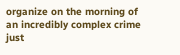organize on the morning of an incredibly complex crime just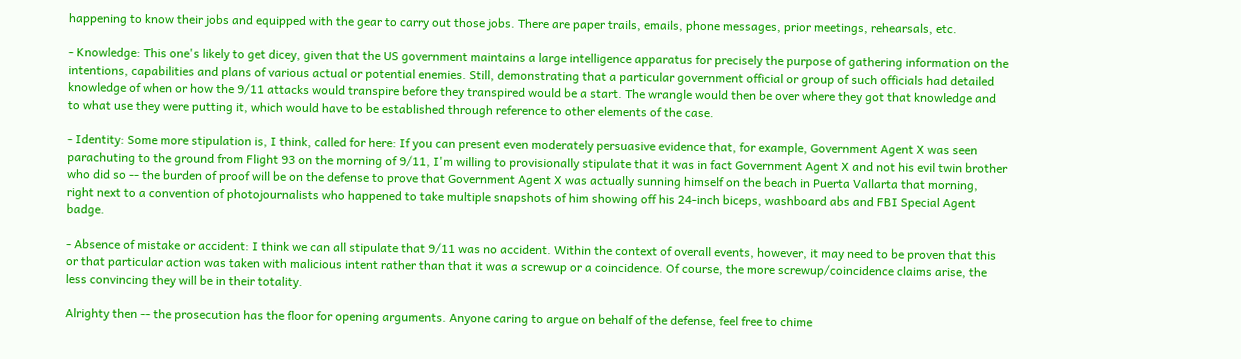happening to know their jobs and equipped with the gear to carry out those jobs. There are paper trails, emails, phone messages, prior meetings, rehearsals, etc.

- Knowledge: This one's likely to get dicey, given that the US government maintains a large intelligence apparatus for precisely the purpose of gathering information on the intentions, capabilities and plans of various actual or potential enemies. Still, demonstrating that a particular government official or group of such officials had detailed knowledge of when or how the 9/11 attacks would transpire before they transpired would be a start. The wrangle would then be over where they got that knowledge and to what use they were putting it, which would have to be established through reference to other elements of the case.

- Identity: Some more stipulation is, I think, called for here: If you can present even moderately persuasive evidence that, for example, Government Agent X was seen parachuting to the ground from Flight 93 on the morning of 9/11, I'm willing to provisionally stipulate that it was in fact Government Agent X and not his evil twin brother who did so -- the burden of proof will be on the defense to prove that Government Agent X was actually sunning himself on the beach in Puerta Vallarta that morning, right next to a convention of photojournalists who happened to take multiple snapshots of him showing off his 24-inch biceps, washboard abs and FBI Special Agent badge.

- Absence of mistake or accident: I think we can all stipulate that 9/11 was no accident. Within the context of overall events, however, it may need to be proven that this or that particular action was taken with malicious intent rather than that it was a screwup or a coincidence. Of course, the more screwup/coincidence claims arise, the less convincing they will be in their totality.

Alrighty then -- the prosecution has the floor for opening arguments. Anyone caring to argue on behalf of the defense, feel free to chime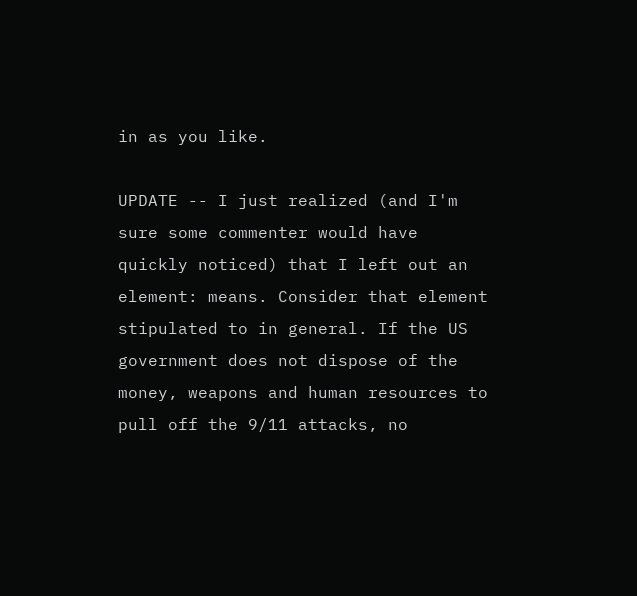in as you like.

UPDATE -- I just realized (and I'm sure some commenter would have quickly noticed) that I left out an element: means. Consider that element stipulated to in general. If the US government does not dispose of the money, weapons and human resources to pull off the 9/11 attacks, no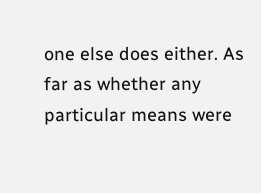one else does either. As far as whether any particular means were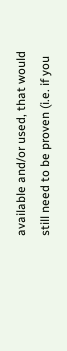available and/or used, that would still need to be proven (i.e. if you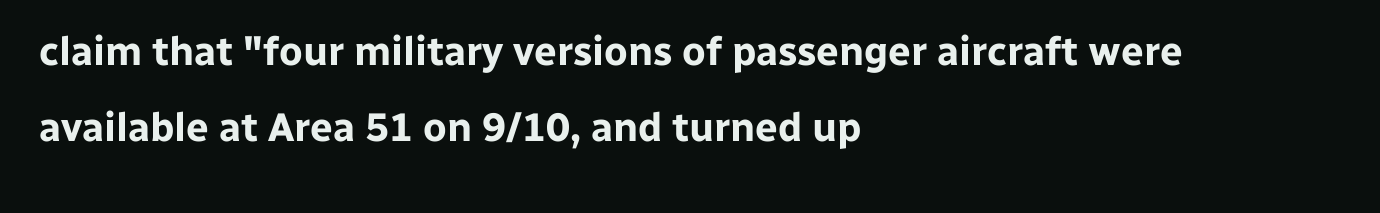claim that "four military versions of passenger aircraft were available at Area 51 on 9/10, and turned up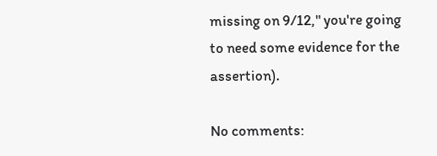missing on 9/12," you're going to need some evidence for the assertion).

No comments: